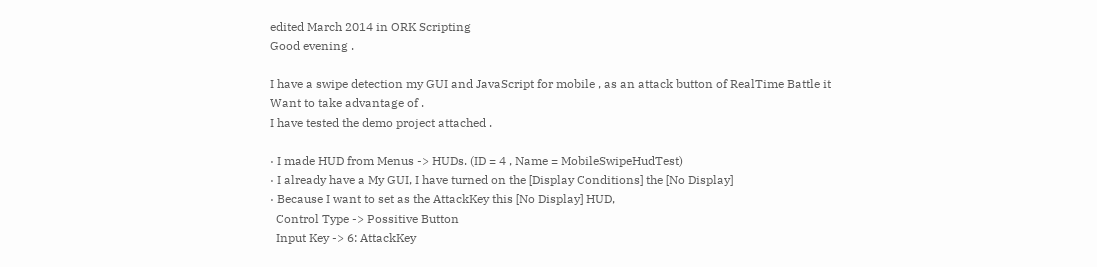edited March 2014 in ORK Scripting
Good evening .

I have a swipe detection my GUI and JavaScript for mobile , as an attack button of RealTime Battle it
Want to take advantage of .
I have tested the demo project attached .

· I made HUD from Menus -> HUDs. (ID = 4 , Name = MobileSwipeHudTest)
· I already have a My GUI, I have turned on the [Display Conditions] the [No Display]
· Because I want to set as the AttackKey this [No Display] HUD,
  Control Type -> Possitive Button
  Input Key -> 6: AttackKey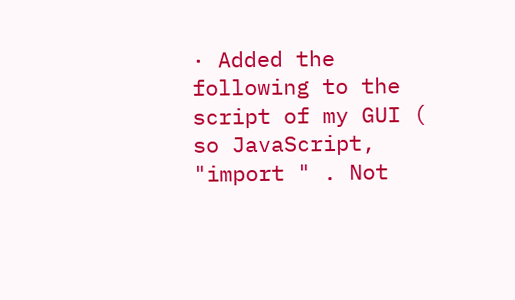· Added the following to the script of my GUI ( so JavaScript, "import " . Not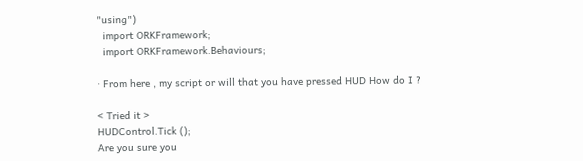"using")
  import ORKFramework;
  import ORKFramework.Behaviours;

· From here , my script or will that you have pressed HUD How do I ?

< Tried it >
HUDControl.Tick ();
Are you sure you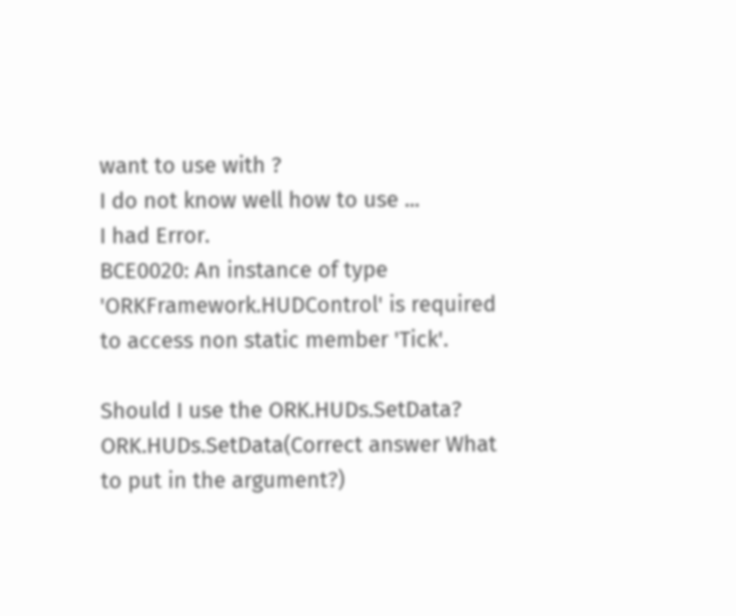want to use with ?
I do not know well how to use ...
I had Error.
BCE0020: An instance of type 'ORKFramework.HUDControl' is required to access non static member 'Tick'.

Should I use the ORK.HUDs.SetData?
ORK.HUDs.SetData(Correct answer What to put in the argument?)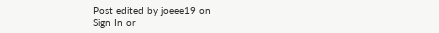Post edited by joeee19 on
Sign In or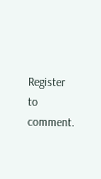Register to comment.